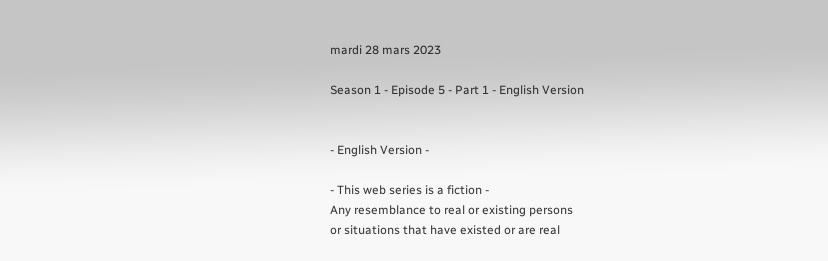mardi 28 mars 2023

Season 1 - Episode 5 - Part 1 - English Version


- English Version -

- This web series is a fiction -
Any resemblance to real or existing persons
or situations that have existed or are real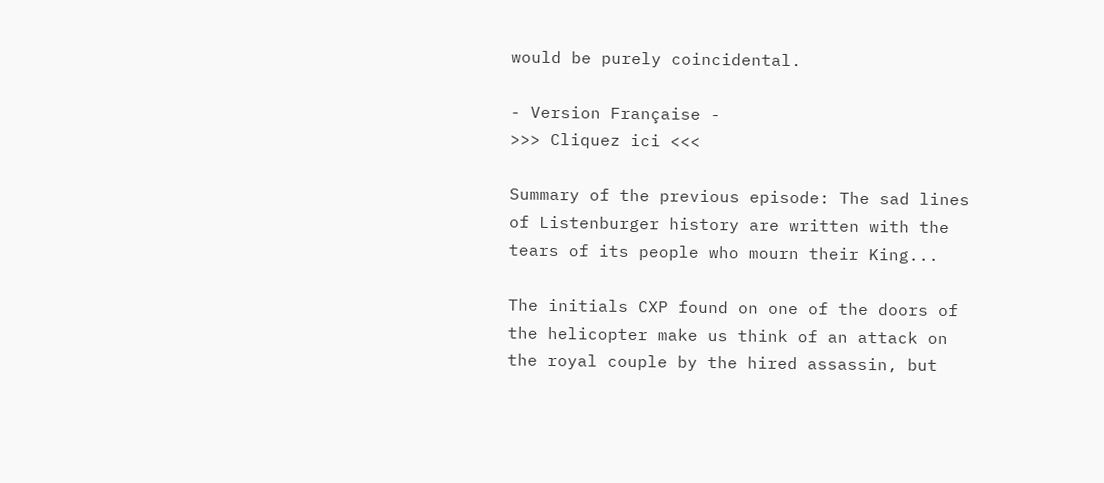would be purely coincidental.

- Version Française -
>>> Cliquez ici <<<

Summary of the previous episode: The sad lines of Listenburger history are written with the tears of its people who mourn their King...

The initials CXP found on one of the doors of the helicopter make us think of an attack on the royal couple by the hired assassin, but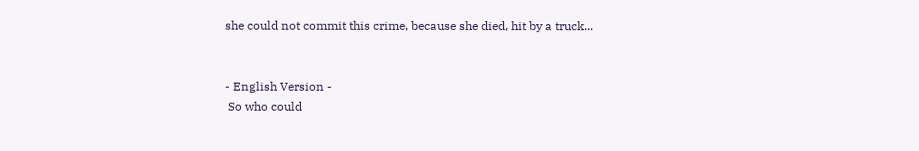she could not commit this crime, because she died, hit by a truck...


- English Version -
 So who could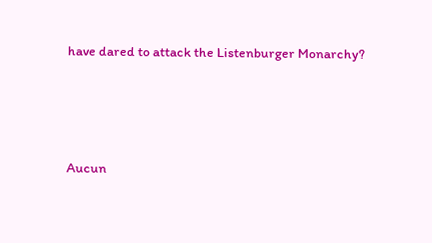have dared to attack the Listenburger Monarchy?






Aucun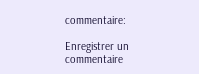commentaire:

Enregistrer un commentaire